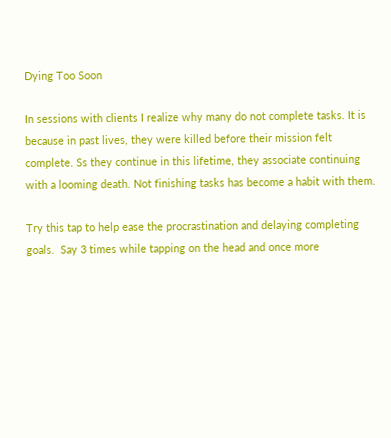Dying Too Soon

In sessions with clients I realize why many do not complete tasks. It is because in past lives, they were killed before their mission felt complete. Ss they continue in this lifetime, they associate continuing with a looming death. Not finishing tasks has become a habit with them.

Try this tap to help ease the procrastination and delaying completing goals.  Say 3 times while tapping on the head and once more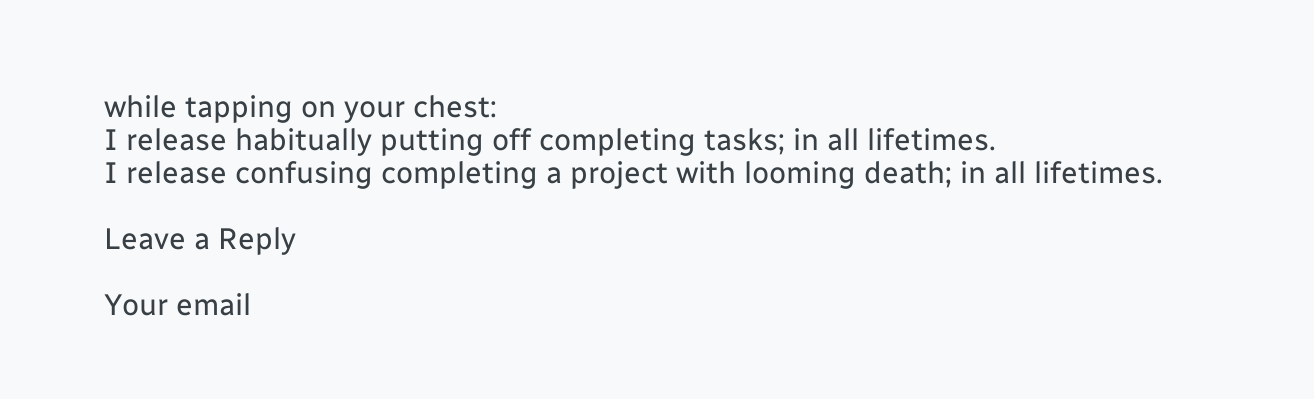while tapping on your chest:
I release habitually putting off completing tasks; in all lifetimes.
I release confusing completing a project with looming death; in all lifetimes.

Leave a Reply

Your email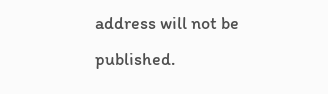address will not be published.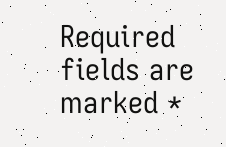Required fields are marked *